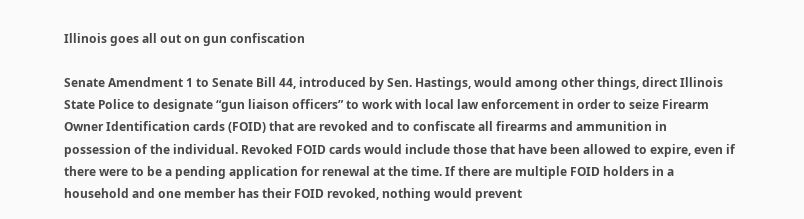Illinois goes all out on gun confiscation

Senate Amendment 1 to Senate Bill 44, introduced by Sen. Hastings, would among other things, direct Illinois State Police to designate “gun liaison officers” to work with local law enforcement in order to seize Firearm Owner Identification cards (FOID) that are revoked and to confiscate all firearms and ammunition in possession of the individual. Revoked FOID cards would include those that have been allowed to expire, even if there were to be a pending application for renewal at the time. If there are multiple FOID holders in a household and one member has their FOID revoked, nothing would prevent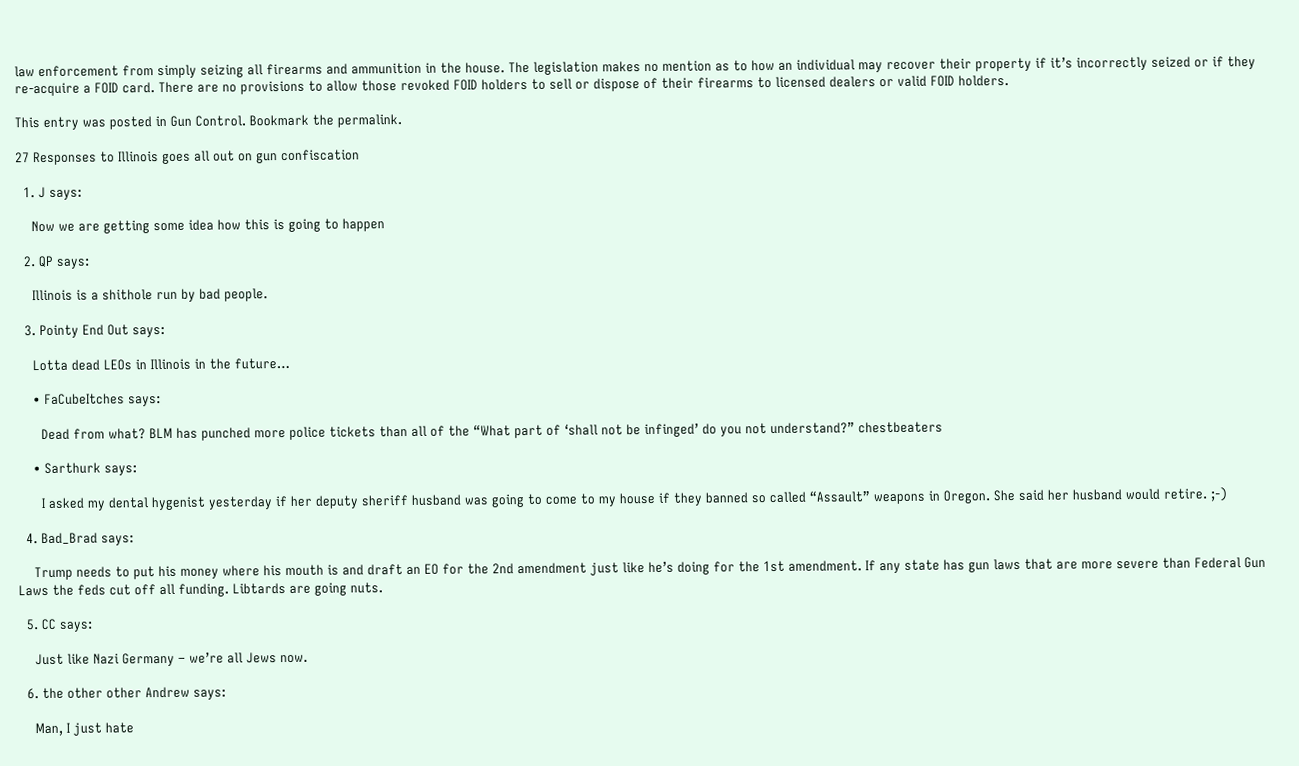law enforcement from simply seizing all firearms and ammunition in the house. The legislation makes no mention as to how an individual may recover their property if it’s incorrectly seized or if they re-acquire a FOID card. There are no provisions to allow those revoked FOID holders to sell or dispose of their firearms to licensed dealers or valid FOID holders.

This entry was posted in Gun Control. Bookmark the permalink.

27 Responses to Illinois goes all out on gun confiscation

  1. J says:

    Now we are getting some idea how this is going to happen

  2. QP says:

    Illinois is a shithole run by bad people.

  3. Pointy End Out says:

    Lotta dead LEOs in Illinois in the future…

    • FaCubeItches says:

      Dead from what? BLM has punched more police tickets than all of the “What part of ‘shall not be infinged’ do you not understand?” chestbeaters

    • Sarthurk says:

      I asked my dental hygenist yesterday if her deputy sheriff husband was going to come to my house if they banned so called “Assault” weapons in Oregon. She said her husband would retire. ;-)

  4. Bad_Brad says:

    Trump needs to put his money where his mouth is and draft an EO for the 2nd amendment just like he’s doing for the 1st amendment. If any state has gun laws that are more severe than Federal Gun Laws the feds cut off all funding. Libtards are going nuts.

  5. CC says:

    Just like Nazi Germany – we’re all Jews now.

  6. the other other Andrew says:

    Man, I just hate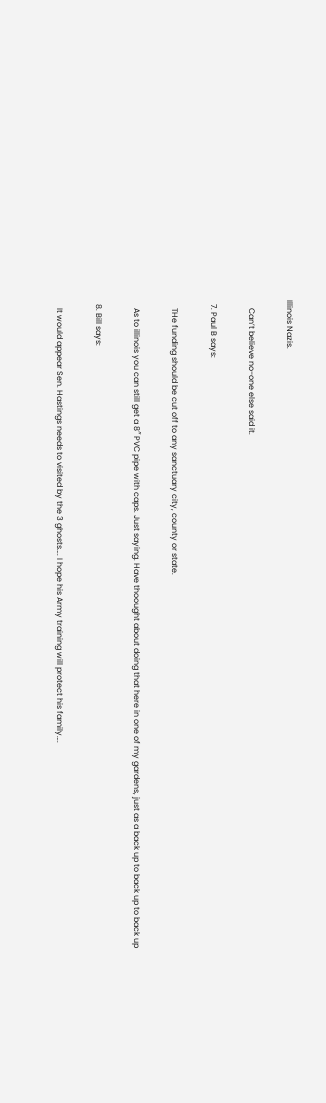Illinois Nazis.

    Can’t believe no-one else said it.

  7. Paul B says:

    THe funding should be cut off to any sanctuary city, county or state.

    As to illinois you can still get a 8″ PVC pipe with caps. Just saying. Have thoought about doing that here in one of my gardens, just as a back up to back up to back up

  8. Bill says:

    It would appear Sen. Hastings needs to visited by the 3 ghosts…. I hope his Army training will protect his family….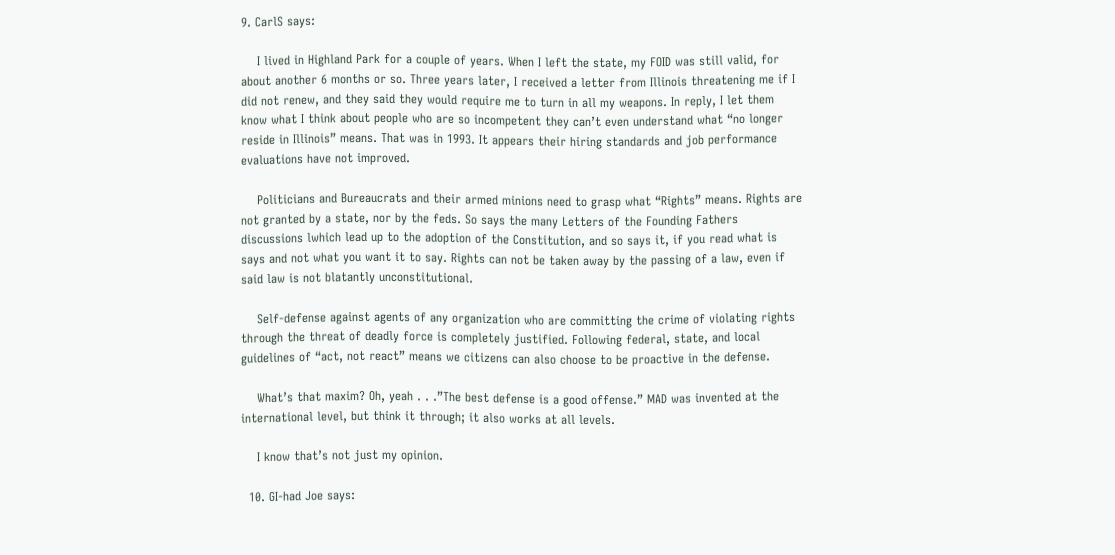9. CarlS says:

    I lived in Highland Park for a couple of years. When I left the state, my FOID was still valid, for about another 6 months or so. Three years later, I received a letter from Illinois threatening me if I did not renew, and they said they would require me to turn in all my weapons. In reply, I let them know what I think about people who are so incompetent they can’t even understand what “no longer reside in Illinois” means. That was in 1993. It appears their hiring standards and job performance evaluations have not improved.

    Politicians and Bureaucrats and their armed minions need to grasp what “Rights” means. Rights are not granted by a state, nor by the feds. So says the many Letters of the Founding Fathers discussions lwhich lead up to the adoption of the Constitution, and so says it, if you read what is says and not what you want it to say. Rights can not be taken away by the passing of a law, even if said law is not blatantly unconstitutional.

    Self-defense against agents of any organization who are committing the crime of violating rights through the threat of deadly force is completely justified. Following federal, state, and local guidelines of “act, not react” means we citizens can also choose to be proactive in the defense.

    What’s that maxim? Oh, yeah . . .”The best defense is a good offense.” MAD was invented at the international level, but think it through; it also works at all levels.

    I know that’s not just my opinion.

  10. GI-had Joe says: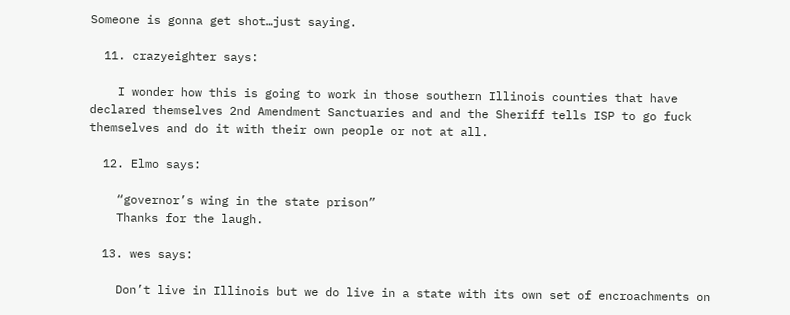Someone is gonna get shot…just saying.

  11. crazyeighter says:

    I wonder how this is going to work in those southern Illinois counties that have declared themselves 2nd Amendment Sanctuaries and and the Sheriff tells ISP to go fuck themselves and do it with their own people or not at all.

  12. Elmo says:

    “governor’s wing in the state prison”
    Thanks for the laugh.

  13. wes says:

    Don’t live in Illinois but we do live in a state with its own set of encroachments on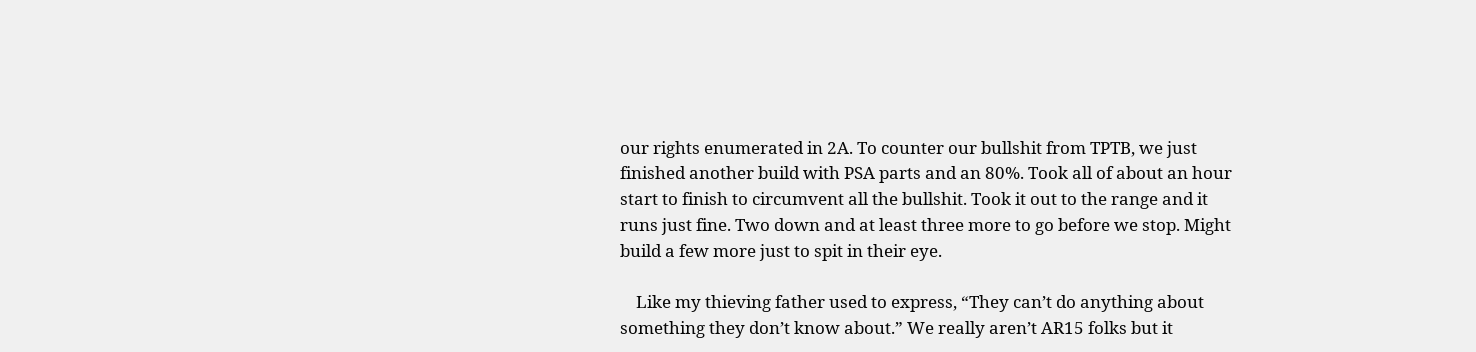our rights enumerated in 2A. To counter our bullshit from TPTB, we just finished another build with PSA parts and an 80%. Took all of about an hour start to finish to circumvent all the bullshit. Took it out to the range and it runs just fine. Two down and at least three more to go before we stop. Might build a few more just to spit in their eye.

    Like my thieving father used to express, “They can’t do anything about something they don’t know about.” We really aren’t AR15 folks but it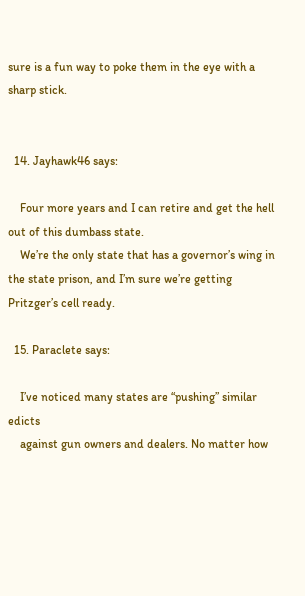sure is a fun way to poke them in the eye with a sharp stick.


  14. Jayhawk46 says:

    Four more years and I can retire and get the hell out of this dumbass state.
    We’re the only state that has a governor’s wing in the state prison, and I’m sure we’re getting Pritzger’s cell ready.

  15. Paraclete says:

    I’ve noticed many states are “pushing” similar edicts
    against gun owners and dealers. No matter how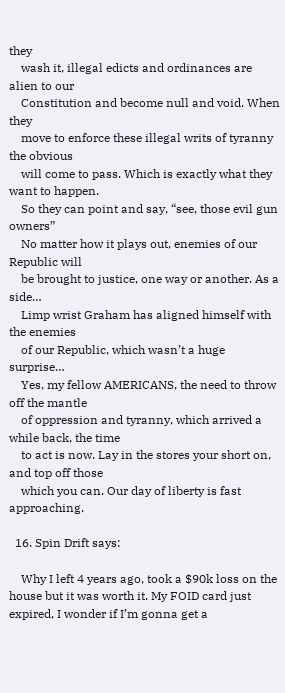they
    wash it, illegal edicts and ordinances are alien to our
    Constitution and become null and void. When they
    move to enforce these illegal writs of tyranny the obvious
    will come to pass. Which is exactly what they want to happen.
    So they can point and say, “see, those evil gun owners”
    No matter how it plays out, enemies of our Republic will
    be brought to justice, one way or another. As a side…
    Limp wrist Graham has aligned himself with the enemies
    of our Republic, which wasn’t a huge surprise…
    Yes, my fellow AMERICANS, the need to throw off the mantle
    of oppression and tyranny, which arrived a while back, the time
    to act is now. Lay in the stores your short on, and top off those
    which you can. Our day of liberty is fast approaching.

  16. Spin Drift says:

    Why I left 4 years ago, took a $90k loss on the house but it was worth it. My FOID card just expired, I wonder if I’m gonna get a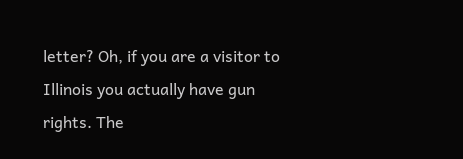letter? Oh, if you are a visitor to Illinois you actually have gun rights. The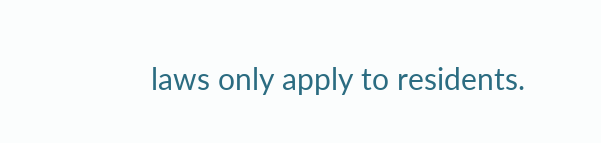laws only apply to residents.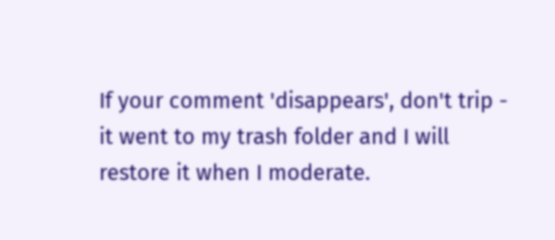If your comment 'disappears', don't trip - it went to my trash folder and I will restore it when I moderate.